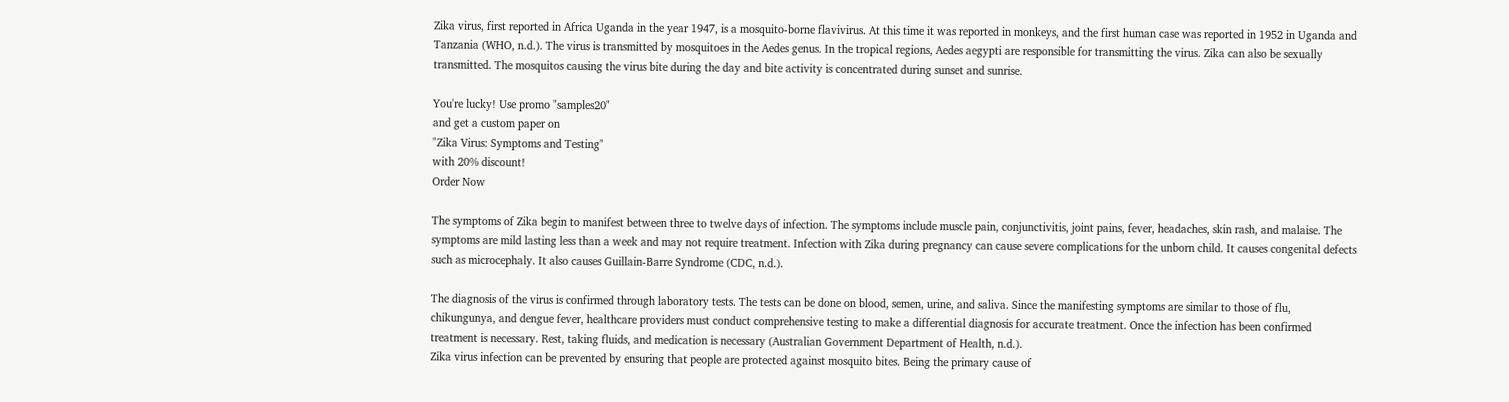Zika virus, first reported in Africa Uganda in the year 1947, is a mosquito-borne flavivirus. At this time it was reported in monkeys, and the first human case was reported in 1952 in Uganda and Tanzania (WHO, n.d.). The virus is transmitted by mosquitoes in the Aedes genus. In the tropical regions, Aedes aegypti are responsible for transmitting the virus. Zika can also be sexually transmitted. The mosquitos causing the virus bite during the day and bite activity is concentrated during sunset and sunrise.

You're lucky! Use promo "samples20"
and get a custom paper on
"Zika Virus: Symptoms and Testing"
with 20% discount!
Order Now

The symptoms of Zika begin to manifest between three to twelve days of infection. The symptoms include muscle pain, conjunctivitis, joint pains, fever, headaches, skin rash, and malaise. The symptoms are mild lasting less than a week and may not require treatment. Infection with Zika during pregnancy can cause severe complications for the unborn child. It causes congenital defects such as microcephaly. It also causes Guillain-Barre Syndrome (CDC, n.d.).

The diagnosis of the virus is confirmed through laboratory tests. The tests can be done on blood, semen, urine, and saliva. Since the manifesting symptoms are similar to those of flu, chikungunya, and dengue fever, healthcare providers must conduct comprehensive testing to make a differential diagnosis for accurate treatment. Once the infection has been confirmed treatment is necessary. Rest, taking fluids, and medication is necessary (Australian Government Department of Health, n.d.).
Zika virus infection can be prevented by ensuring that people are protected against mosquito bites. Being the primary cause of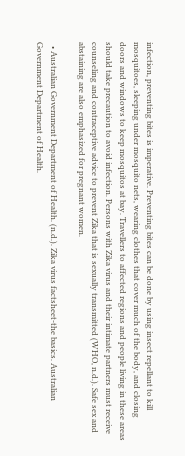infection, preventing bites is imperative. Preventing bites can be done by using insect repellant to kill mosquitoes, sleeping under mosquito nets, wearing clothes that cover much of the body, and closing doors and windows to keep mosquitos at bay. Travellers to affected regions and people living in these areas should take precaution to avoid infection. Persons with Zika virus and their intimate partners must receive counseling and contraceptive advice to prevent Zika that is sexually transmitted (WHO, n.d.). Safe sex and abstaining are also emphasized for pregnant women.

  • Australian Government Department of Health. (n.d.). Zika virus factsheet-the basics. Australian Government Department of Health.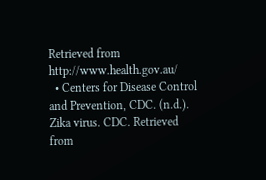Retrieved from http://www.health.gov.au/
  • Centers for Disease Control and Prevention, CDC. (n.d.). Zika virus. CDC. Retrieved from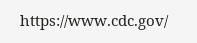https://www.cdc.gov/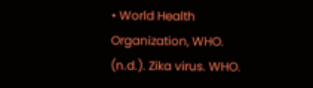• World Health Organization, WHO. (n.d.). Zika virus. WHO.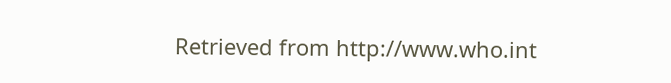Retrieved from http://www.who.int